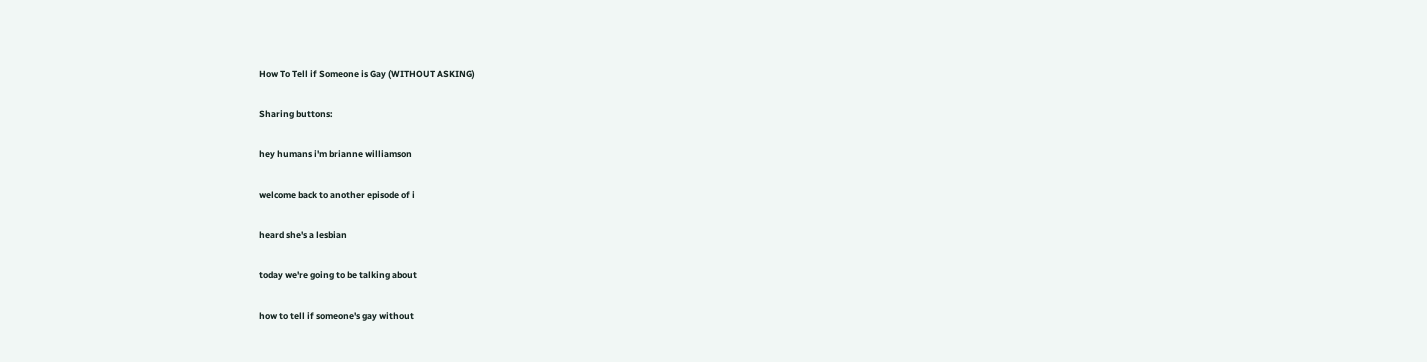How To Tell if Someone is Gay (WITHOUT ASKING)

Sharing buttons:

hey humans i'm brianne williamson

welcome back to another episode of i

heard she's a lesbian

today we're going to be talking about

how to tell if someone's gay without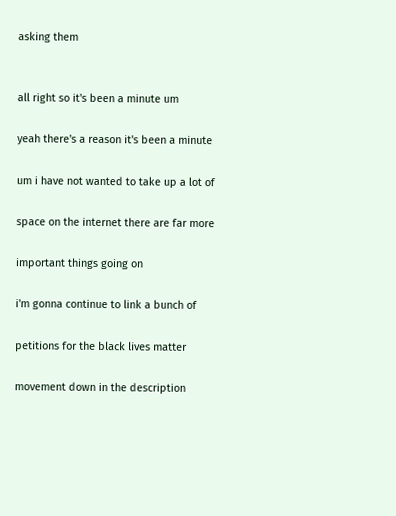asking them


all right so it's been a minute um

yeah there's a reason it's been a minute

um i have not wanted to take up a lot of

space on the internet there are far more

important things going on

i'm gonna continue to link a bunch of

petitions for the black lives matter

movement down in the description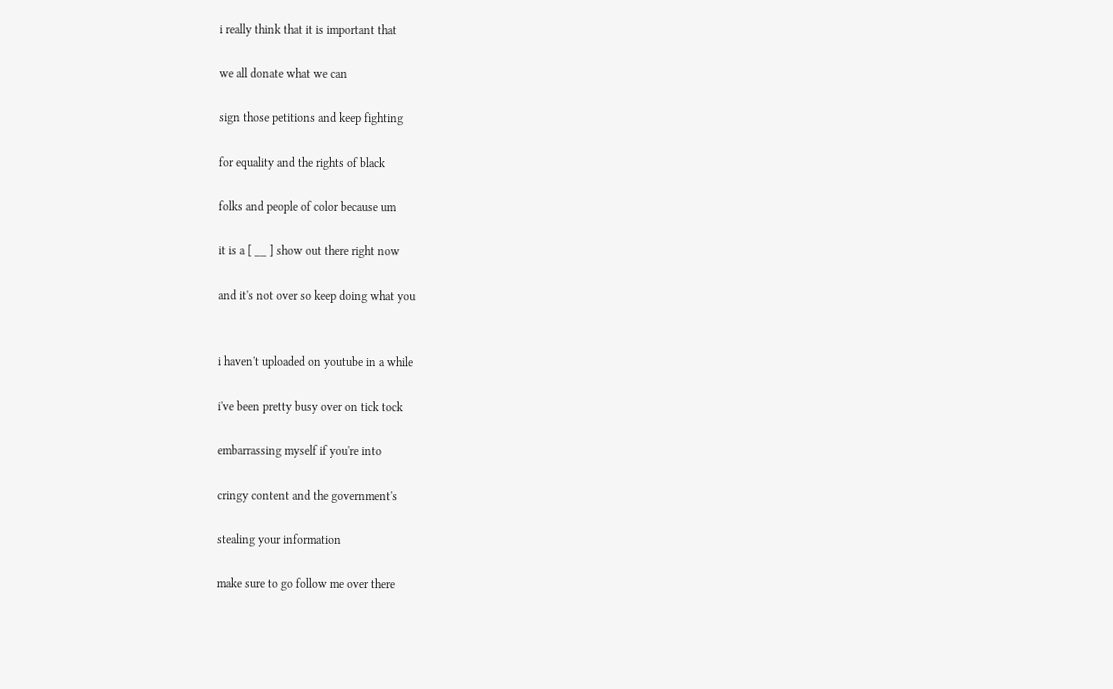i really think that it is important that

we all donate what we can

sign those petitions and keep fighting

for equality and the rights of black

folks and people of color because um

it is a [ __ ] show out there right now

and it's not over so keep doing what you


i haven't uploaded on youtube in a while

i've been pretty busy over on tick tock

embarrassing myself if you're into

cringy content and the government's

stealing your information

make sure to go follow me over there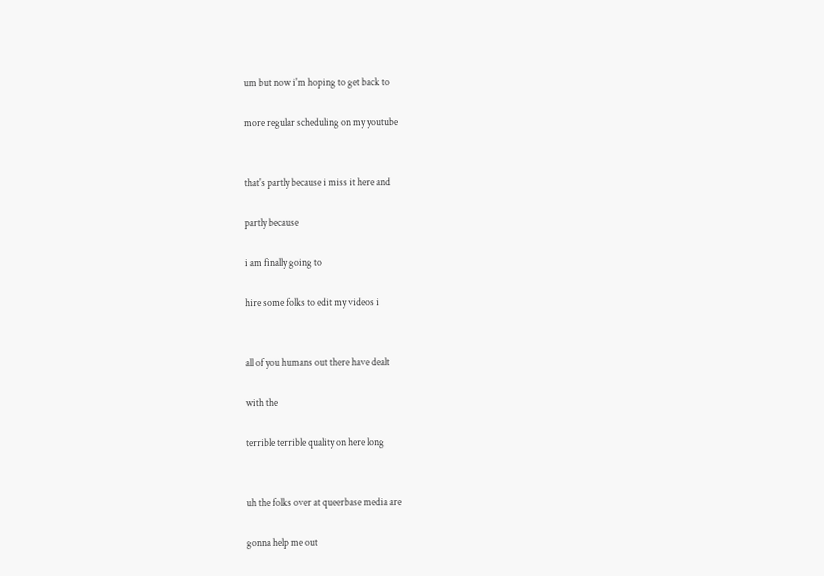um but now i'm hoping to get back to

more regular scheduling on my youtube


that's partly because i miss it here and

partly because

i am finally going to

hire some folks to edit my videos i


all of you humans out there have dealt

with the

terrible terrible quality on here long


uh the folks over at queerbase media are

gonna help me out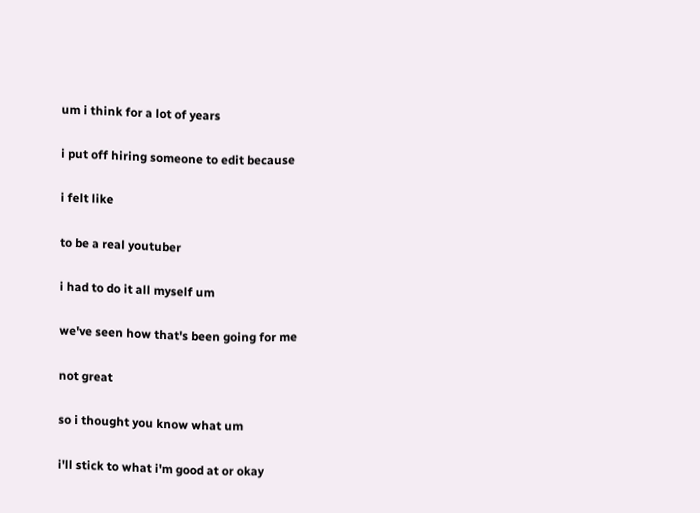um i think for a lot of years

i put off hiring someone to edit because

i felt like

to be a real youtuber

i had to do it all myself um

we've seen how that's been going for me

not great

so i thought you know what um

i'll stick to what i'm good at or okay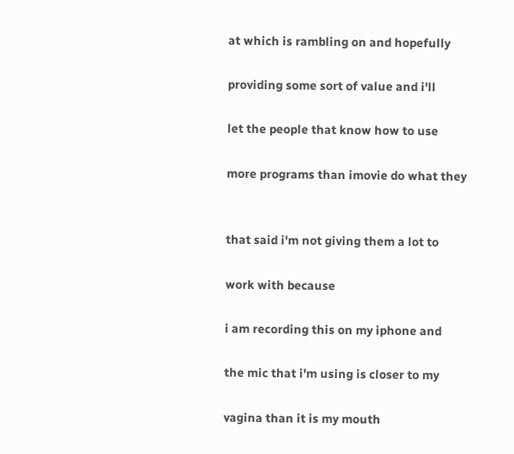at which is rambling on and hopefully

providing some sort of value and i'll

let the people that know how to use

more programs than imovie do what they


that said i'm not giving them a lot to

work with because

i am recording this on my iphone and

the mic that i'm using is closer to my

vagina than it is my mouth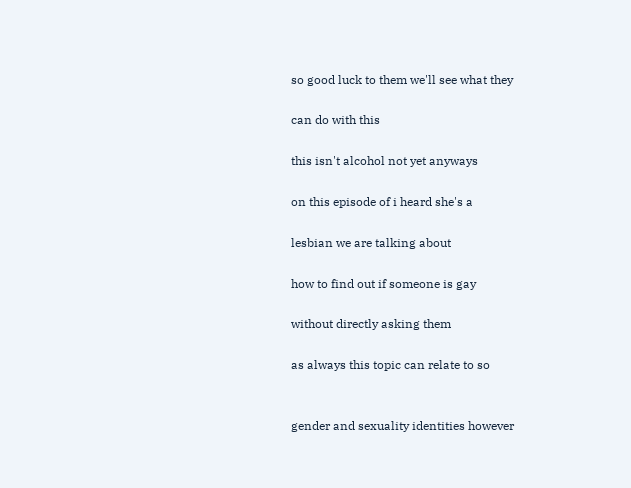so good luck to them we'll see what they

can do with this

this isn't alcohol not yet anyways

on this episode of i heard she's a

lesbian we are talking about

how to find out if someone is gay

without directly asking them

as always this topic can relate to so


gender and sexuality identities however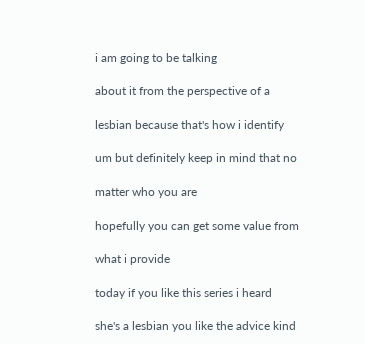i am going to be talking

about it from the perspective of a

lesbian because that's how i identify

um but definitely keep in mind that no

matter who you are

hopefully you can get some value from

what i provide

today if you like this series i heard

she's a lesbian you like the advice kind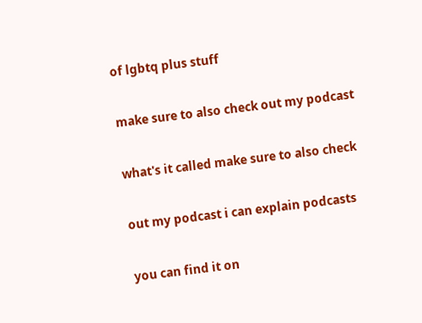of lgbtq plus stuff

make sure to also check out my podcast

what's it called make sure to also check

out my podcast i can explain podcasts

you can find it on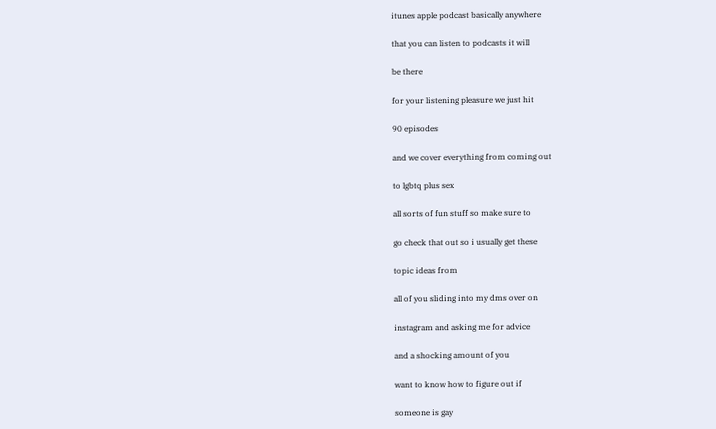itunes apple podcast basically anywhere

that you can listen to podcasts it will

be there

for your listening pleasure we just hit

90 episodes

and we cover everything from coming out

to lgbtq plus sex

all sorts of fun stuff so make sure to

go check that out so i usually get these

topic ideas from

all of you sliding into my dms over on

instagram and asking me for advice

and a shocking amount of you

want to know how to figure out if

someone is gay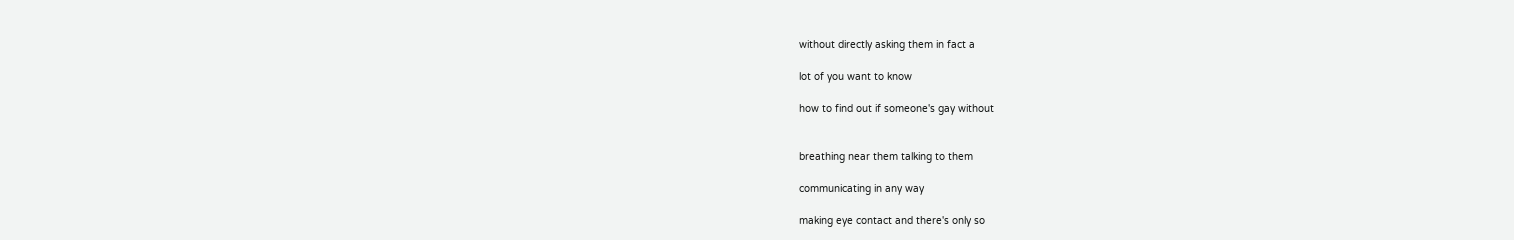without directly asking them in fact a

lot of you want to know

how to find out if someone's gay without


breathing near them talking to them

communicating in any way

making eye contact and there's only so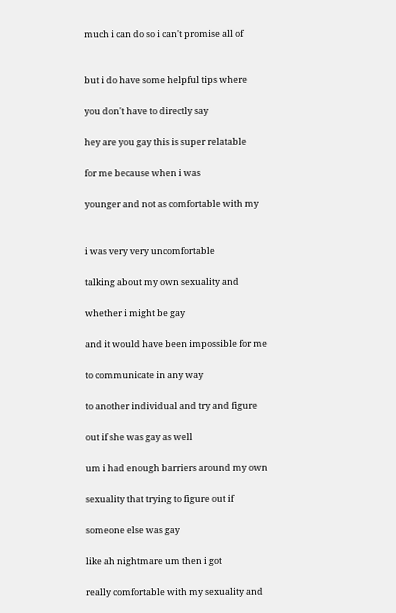much i can do so i can't promise all of


but i do have some helpful tips where

you don't have to directly say

hey are you gay this is super relatable

for me because when i was

younger and not as comfortable with my


i was very very uncomfortable

talking about my own sexuality and

whether i might be gay

and it would have been impossible for me

to communicate in any way

to another individual and try and figure

out if she was gay as well

um i had enough barriers around my own

sexuality that trying to figure out if

someone else was gay

like ah nightmare um then i got

really comfortable with my sexuality and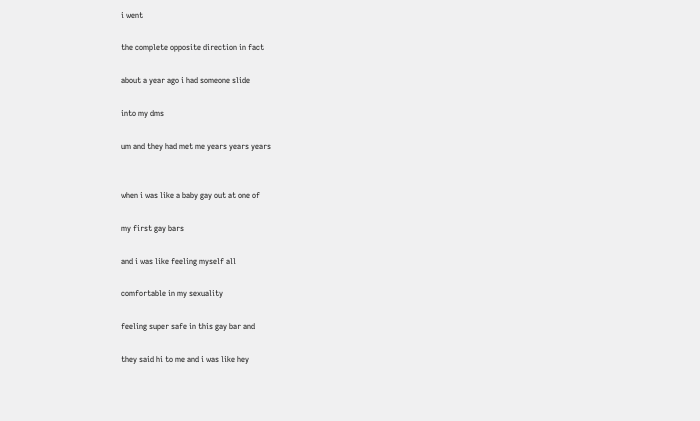i went

the complete opposite direction in fact

about a year ago i had someone slide

into my dms

um and they had met me years years years


when i was like a baby gay out at one of

my first gay bars

and i was like feeling myself all

comfortable in my sexuality

feeling super safe in this gay bar and

they said hi to me and i was like hey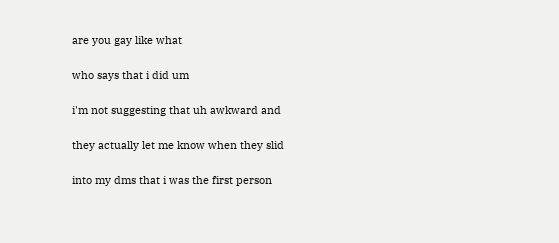are you gay like what

who says that i did um

i'm not suggesting that uh awkward and

they actually let me know when they slid

into my dms that i was the first person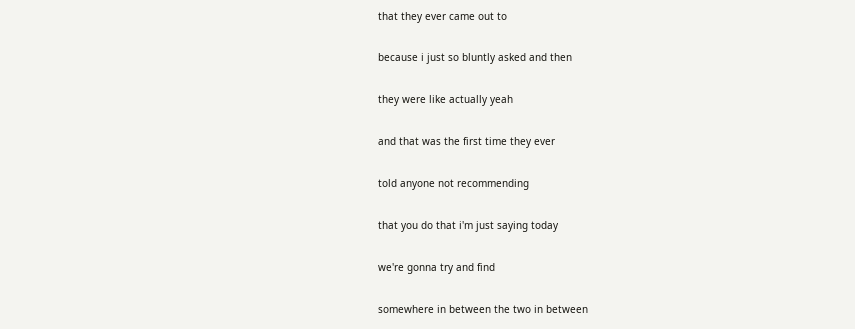that they ever came out to

because i just so bluntly asked and then

they were like actually yeah

and that was the first time they ever

told anyone not recommending

that you do that i'm just saying today

we're gonna try and find

somewhere in between the two in between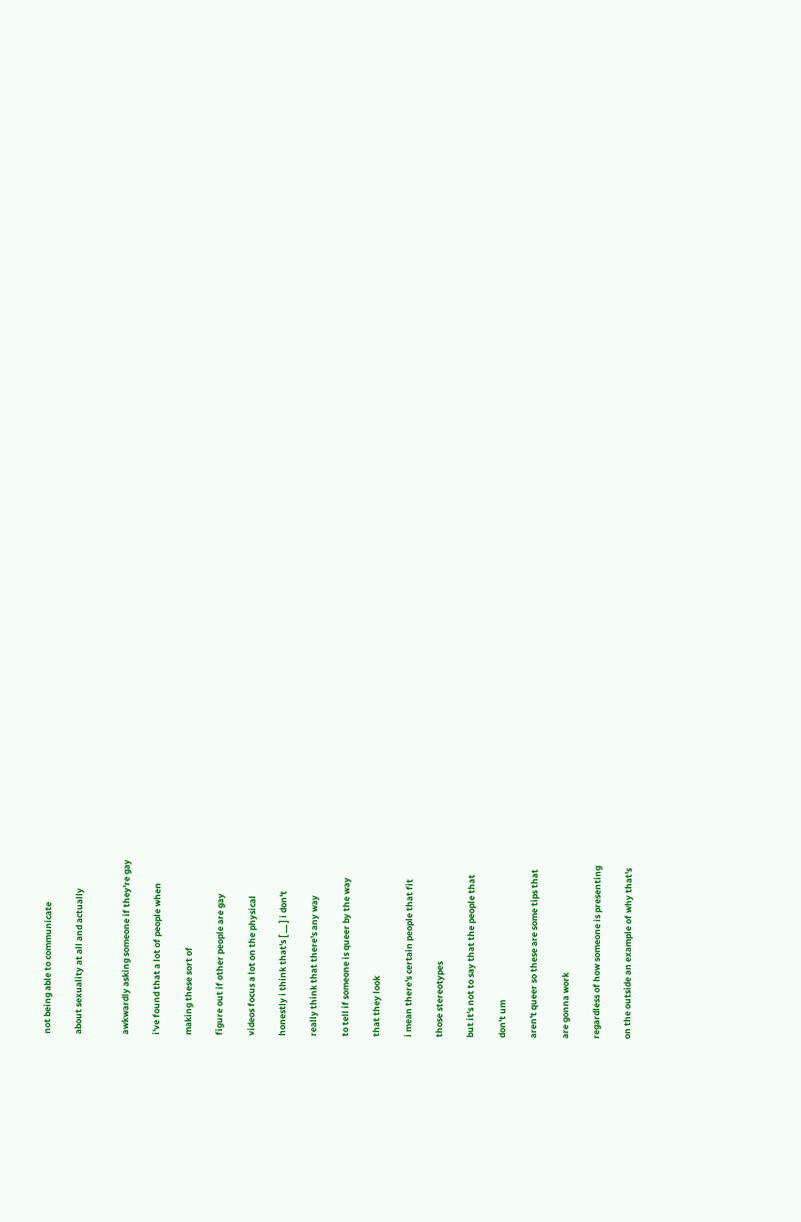not being able to communicate

about sexuality at all and actually


awkwardly asking someone if they're gay

i've found that a lot of people when

making these sort of

figure out if other people are gay

videos focus a lot on the physical

honestly i think that's [ __ ] i don't

really think that there's any way

to tell if someone is queer by the way

that they look

i mean there's certain people that fit

those stereotypes

but it's not to say that the people that

don't um

aren't queer so these are some tips that

are gonna work

regardless of how someone is presenting

on the outside an example of why that's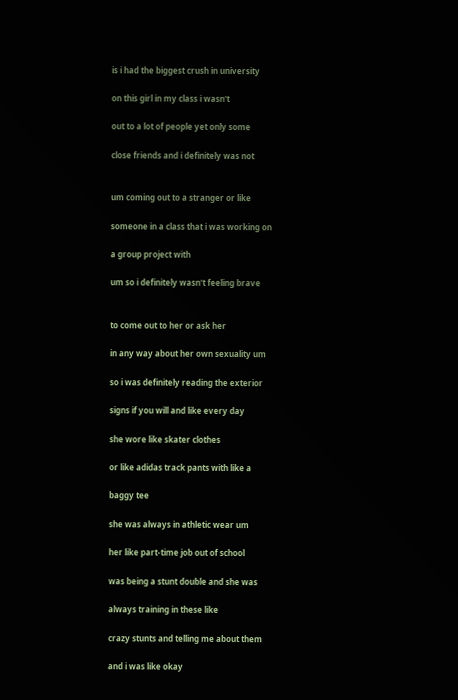is i had the biggest crush in university

on this girl in my class i wasn't

out to a lot of people yet only some

close friends and i definitely was not


um coming out to a stranger or like

someone in a class that i was working on

a group project with

um so i definitely wasn't feeling brave


to come out to her or ask her

in any way about her own sexuality um

so i was definitely reading the exterior

signs if you will and like every day

she wore like skater clothes

or like adidas track pants with like a

baggy tee

she was always in athletic wear um

her like part-time job out of school

was being a stunt double and she was

always training in these like

crazy stunts and telling me about them

and i was like okay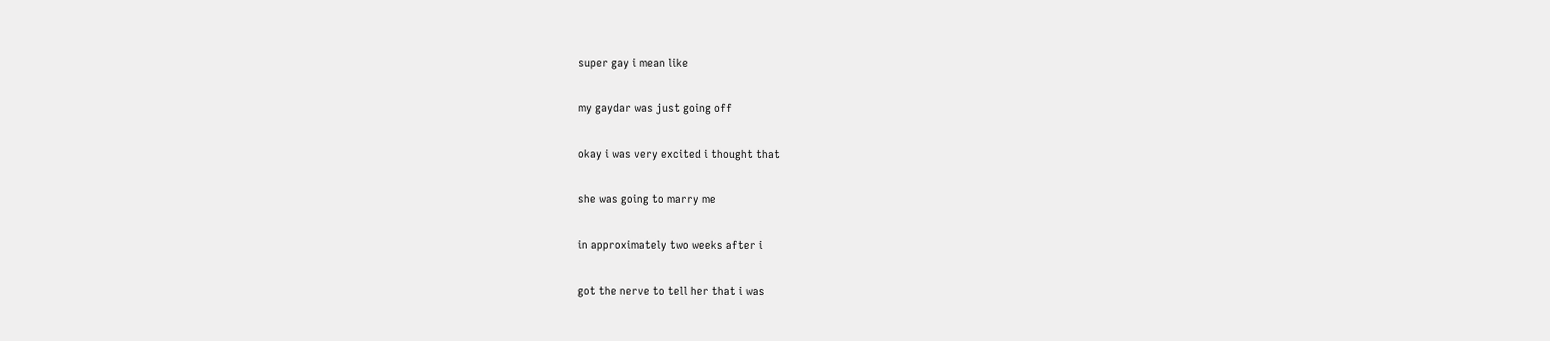super gay i mean like

my gaydar was just going off

okay i was very excited i thought that

she was going to marry me

in approximately two weeks after i

got the nerve to tell her that i was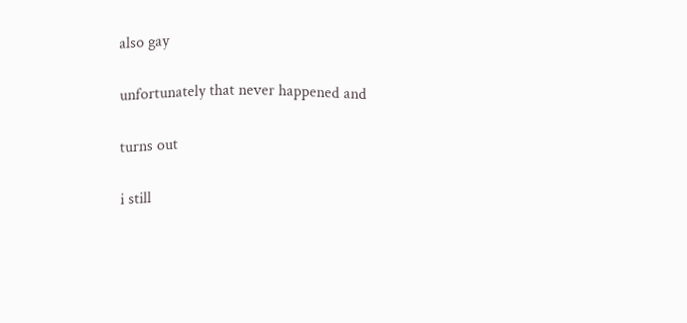also gay

unfortunately that never happened and

turns out

i still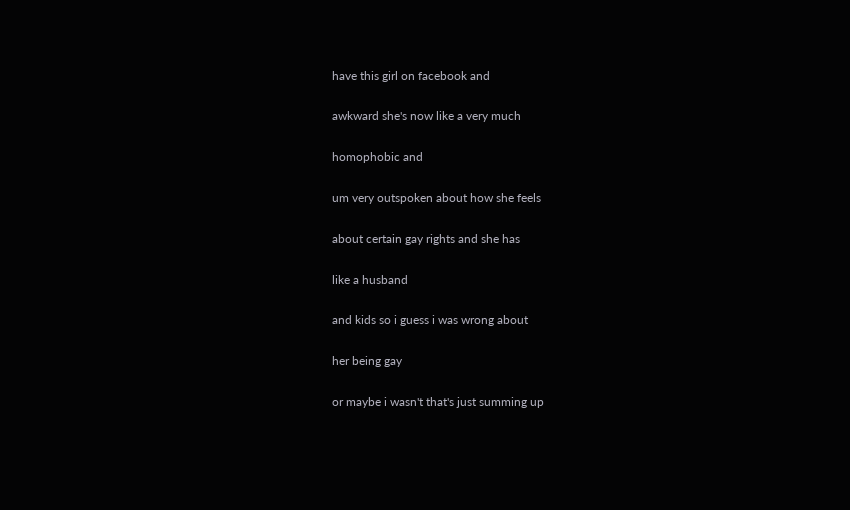have this girl on facebook and

awkward she's now like a very much

homophobic and

um very outspoken about how she feels

about certain gay rights and she has

like a husband

and kids so i guess i was wrong about

her being gay

or maybe i wasn't that's just summing up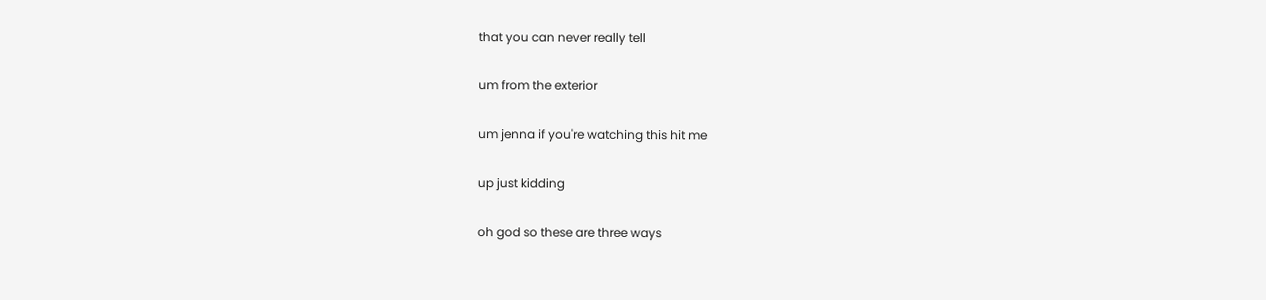that you can never really tell

um from the exterior

um jenna if you're watching this hit me

up just kidding

oh god so these are three ways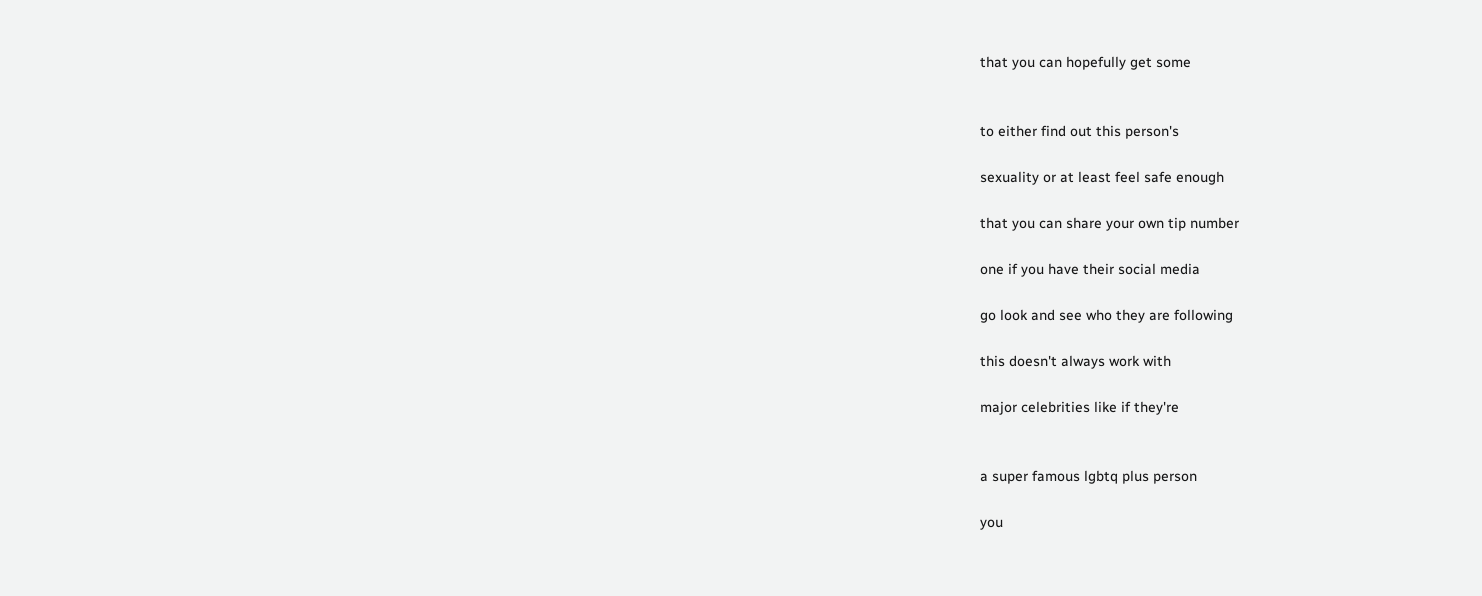that you can hopefully get some


to either find out this person's

sexuality or at least feel safe enough

that you can share your own tip number

one if you have their social media

go look and see who they are following

this doesn't always work with

major celebrities like if they're


a super famous lgbtq plus person

you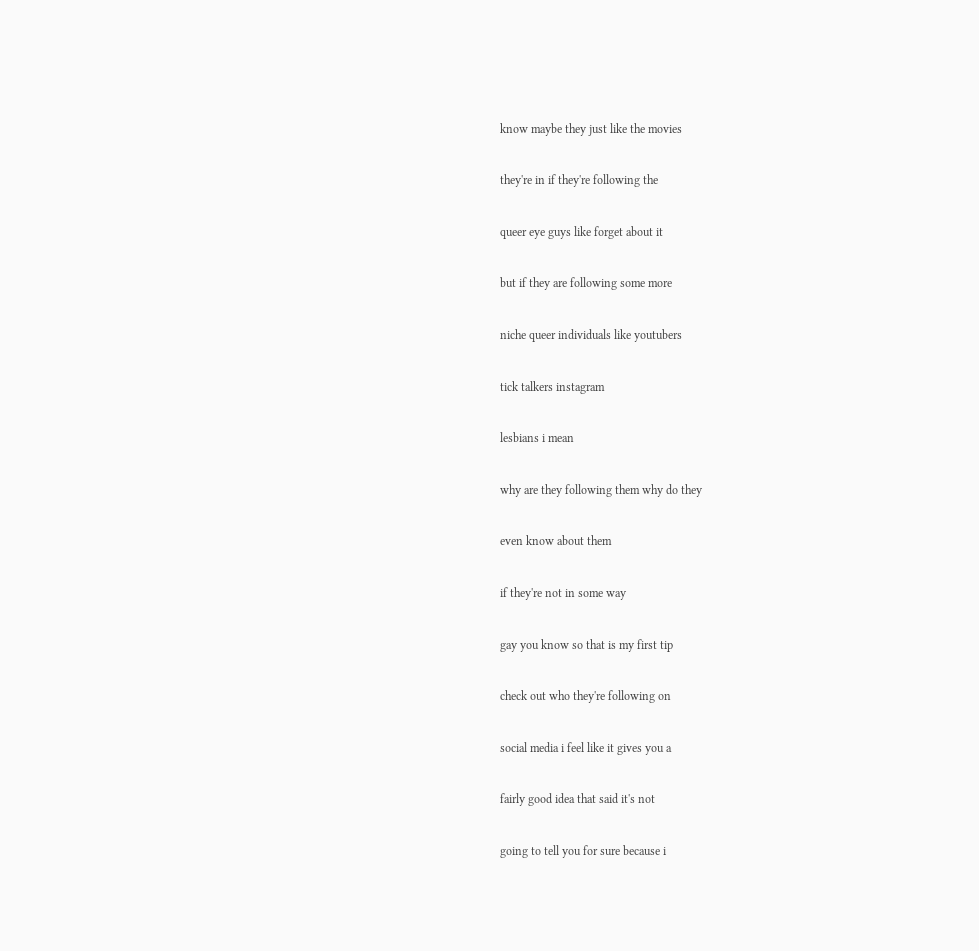know maybe they just like the movies

they're in if they're following the

queer eye guys like forget about it

but if they are following some more

niche queer individuals like youtubers

tick talkers instagram

lesbians i mean

why are they following them why do they

even know about them

if they're not in some way

gay you know so that is my first tip

check out who they're following on

social media i feel like it gives you a

fairly good idea that said it's not

going to tell you for sure because i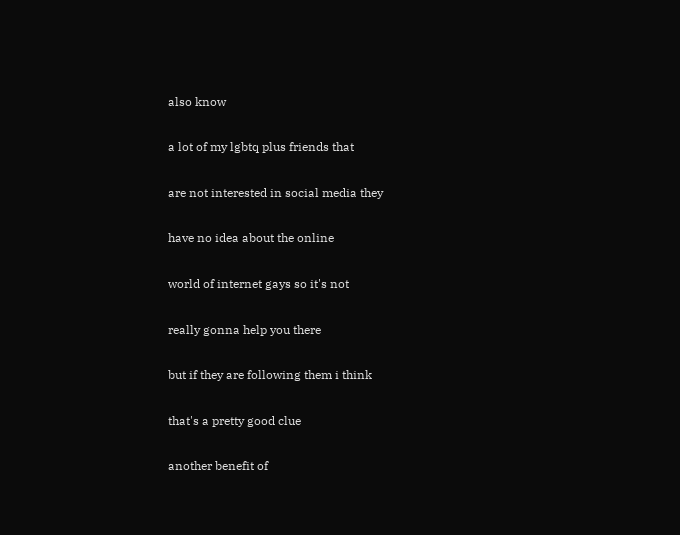also know

a lot of my lgbtq plus friends that

are not interested in social media they

have no idea about the online

world of internet gays so it's not

really gonna help you there

but if they are following them i think

that's a pretty good clue

another benefit of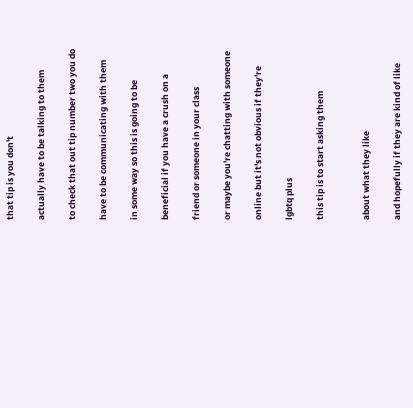that tip is you don't

actually have to be talking to them

to check that out tip number two you do

have to be communicating with them

in some way so this is going to be

beneficial if you have a crush on a

friend or someone in your class

or maybe you're chatting with someone

online but it's not obvious if they're

lgbtq plus

this tip is to start asking them


about what they like

and hopefully if they are kind of like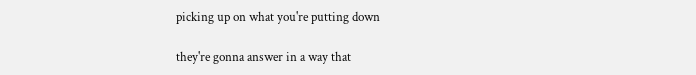picking up on what you're putting down

they're gonna answer in a way that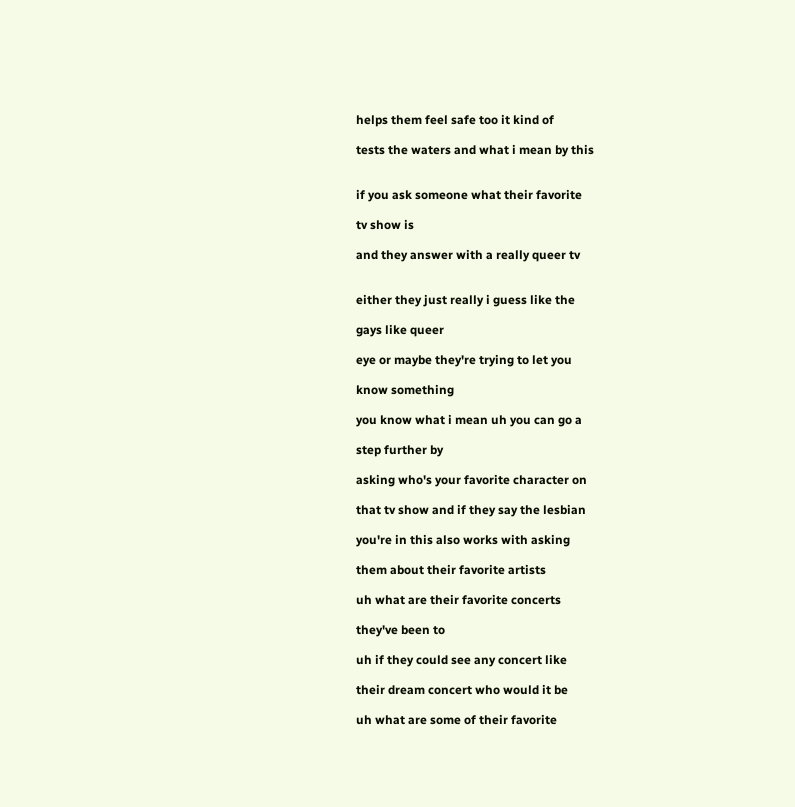helps them feel safe too it kind of

tests the waters and what i mean by this


if you ask someone what their favorite

tv show is

and they answer with a really queer tv


either they just really i guess like the

gays like queer

eye or maybe they're trying to let you

know something

you know what i mean uh you can go a

step further by

asking who's your favorite character on

that tv show and if they say the lesbian

you're in this also works with asking

them about their favorite artists

uh what are their favorite concerts

they've been to

uh if they could see any concert like

their dream concert who would it be

uh what are some of their favorite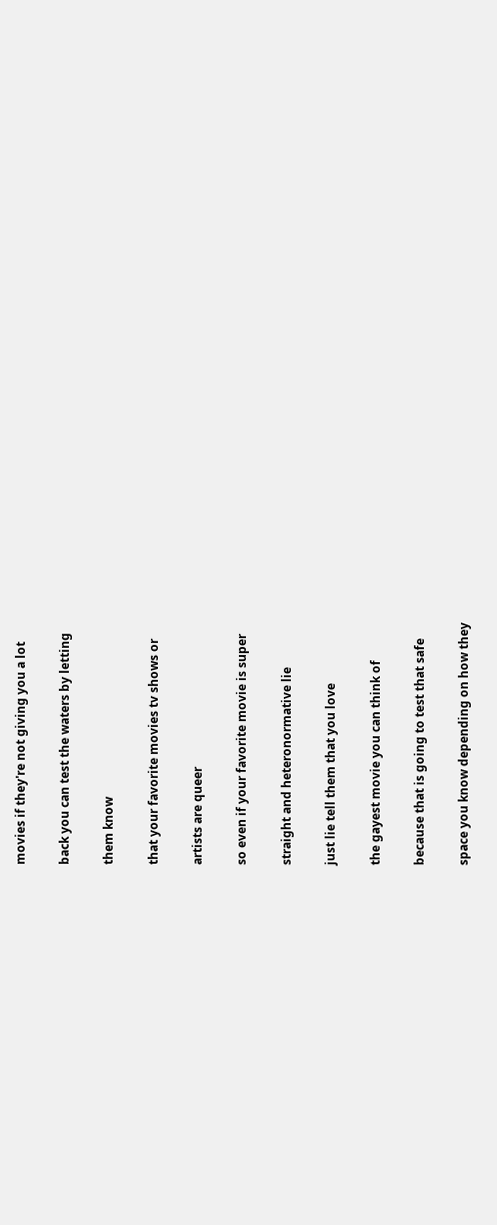movies if they're not giving you a lot

back you can test the waters by letting

them know

that your favorite movies tv shows or

artists are queer

so even if your favorite movie is super

straight and heteronormative lie

just lie tell them that you love

the gayest movie you can think of

because that is going to test that safe

space you know depending on how they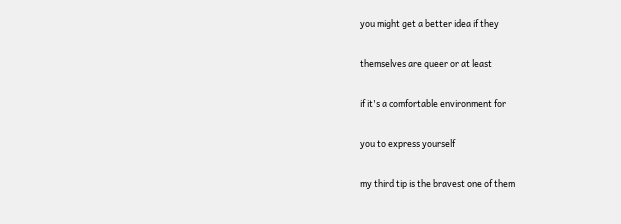you might get a better idea if they

themselves are queer or at least

if it's a comfortable environment for

you to express yourself

my third tip is the bravest one of them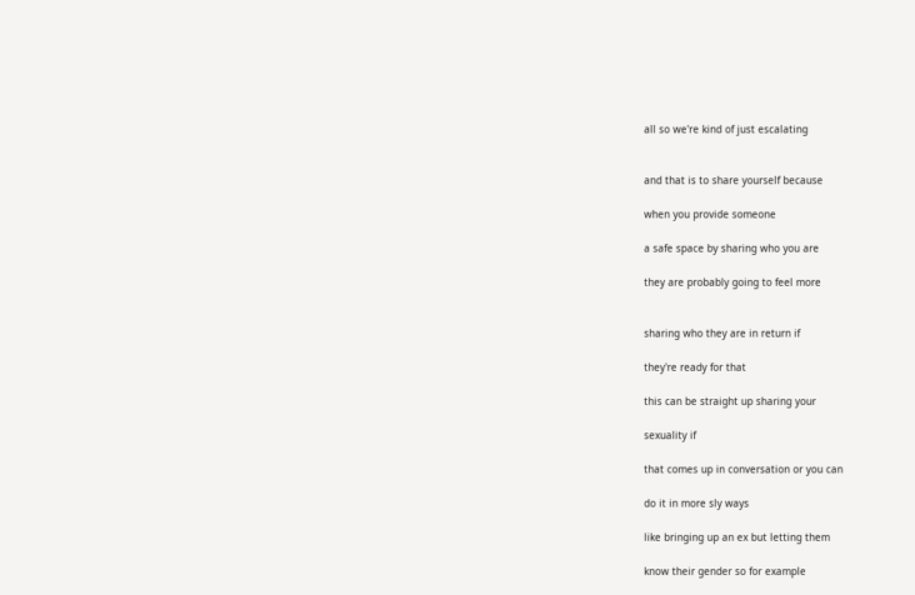all so we're kind of just escalating


and that is to share yourself because

when you provide someone

a safe space by sharing who you are

they are probably going to feel more


sharing who they are in return if

they're ready for that

this can be straight up sharing your

sexuality if

that comes up in conversation or you can

do it in more sly ways

like bringing up an ex but letting them

know their gender so for example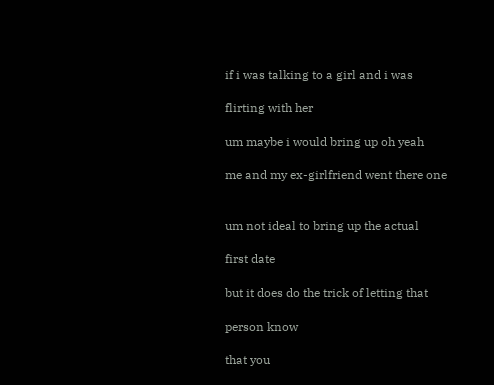if i was talking to a girl and i was

flirting with her

um maybe i would bring up oh yeah

me and my ex-girlfriend went there one


um not ideal to bring up the actual

first date

but it does do the trick of letting that

person know

that you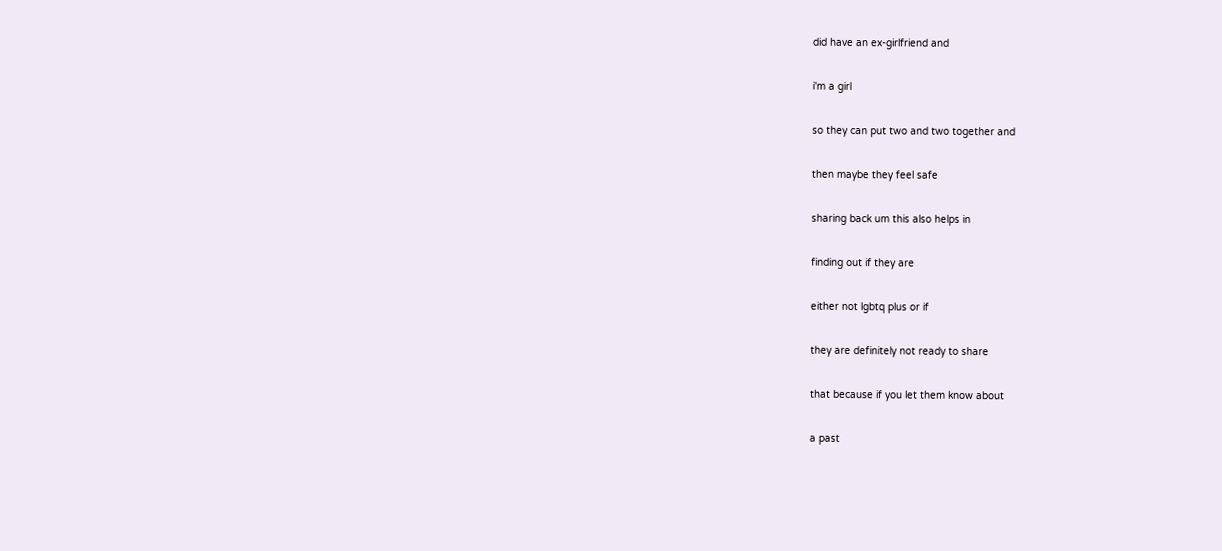did have an ex-girlfriend and

i'm a girl

so they can put two and two together and

then maybe they feel safe

sharing back um this also helps in

finding out if they are

either not lgbtq plus or if

they are definitely not ready to share

that because if you let them know about

a past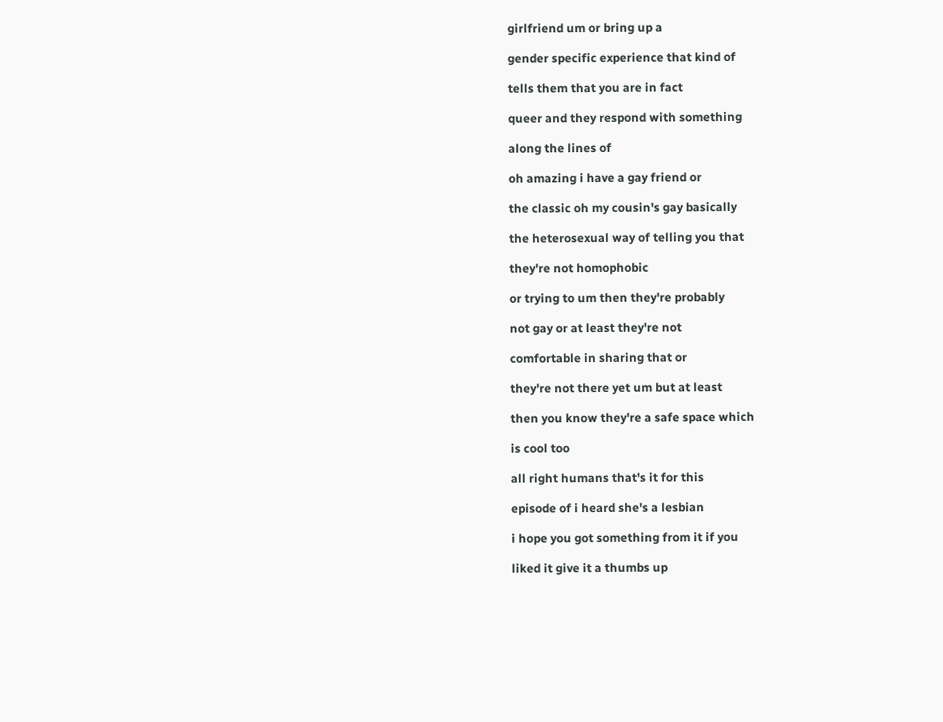girlfriend um or bring up a

gender specific experience that kind of

tells them that you are in fact

queer and they respond with something

along the lines of

oh amazing i have a gay friend or

the classic oh my cousin's gay basically

the heterosexual way of telling you that

they're not homophobic

or trying to um then they're probably

not gay or at least they're not

comfortable in sharing that or

they're not there yet um but at least

then you know they're a safe space which

is cool too

all right humans that's it for this

episode of i heard she's a lesbian

i hope you got something from it if you

liked it give it a thumbs up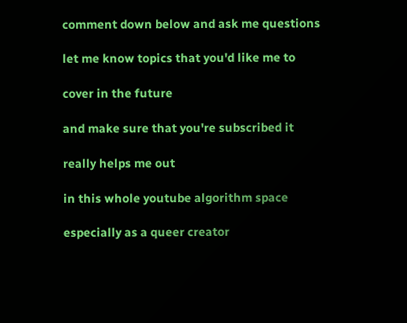comment down below and ask me questions

let me know topics that you'd like me to

cover in the future

and make sure that you're subscribed it

really helps me out

in this whole youtube algorithm space

especially as a queer creator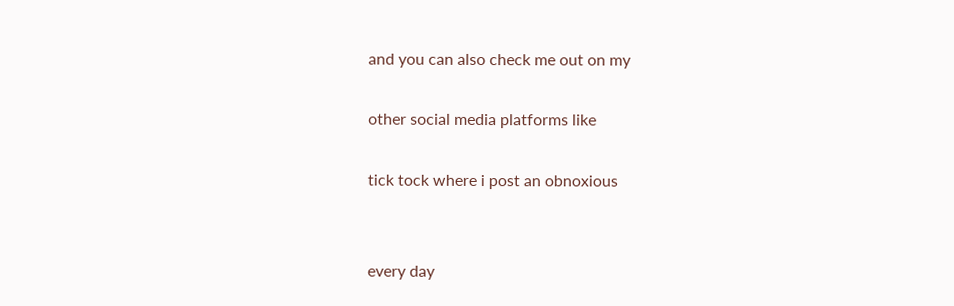and you can also check me out on my

other social media platforms like

tick tock where i post an obnoxious


every day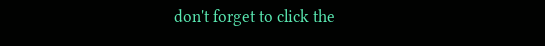don't forget to click the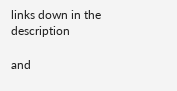links down in the description

and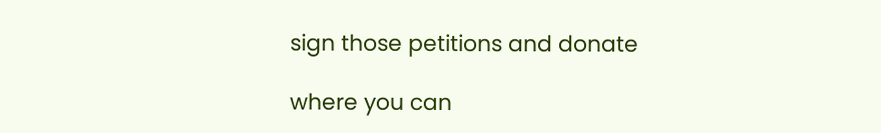sign those petitions and donate

where you can